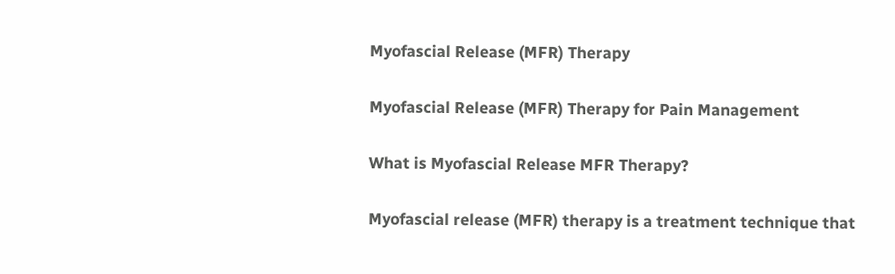Myofascial Release (MFR) Therapy

Myofascial Release (MFR) Therapy for Pain Management

What is Myofascial Release MFR Therapy?

Myofascial release (MFR) therapy is a treatment technique that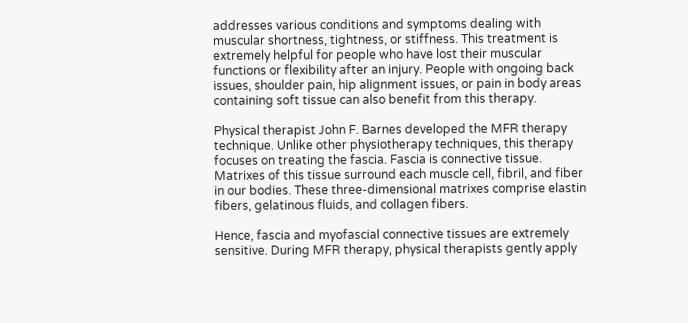addresses various conditions and symptoms dealing with muscular shortness, tightness, or stiffness. This treatment is extremely helpful for people who have lost their muscular functions or flexibility after an injury. People with ongoing back issues, shoulder pain, hip alignment issues, or pain in body areas containing soft tissue can also benefit from this therapy.

Physical therapist John F. Barnes developed the MFR therapy technique. Unlike other physiotherapy techniques, this therapy focuses on treating the fascia. Fascia is connective tissue. Matrixes of this tissue surround each muscle cell, fibril, and fiber in our bodies. These three-dimensional matrixes comprise elastin fibers, gelatinous fluids, and collagen fibers.

Hence, fascia and myofascial connective tissues are extremely sensitive. During MFR therapy, physical therapists gently apply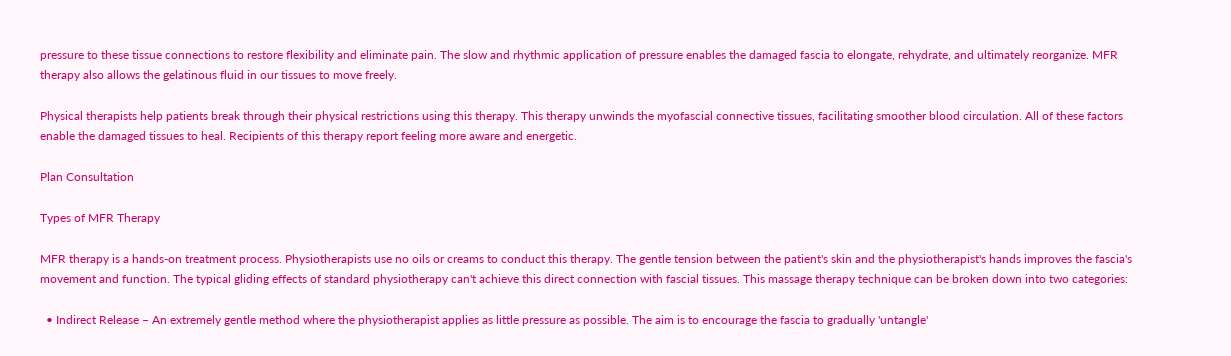pressure to these tissue connections to restore flexibility and eliminate pain. The slow and rhythmic application of pressure enables the damaged fascia to elongate, rehydrate, and ultimately reorganize. MFR therapy also allows the gelatinous fluid in our tissues to move freely.

Physical therapists help patients break through their physical restrictions using this therapy. This therapy unwinds the myofascial connective tissues, facilitating smoother blood circulation. All of these factors enable the damaged tissues to heal. Recipients of this therapy report feeling more aware and energetic.

Plan Consultation

Types of MFR Therapy

MFR therapy is a hands-on treatment process. Physiotherapists use no oils or creams to conduct this therapy. The gentle tension between the patient's skin and the physiotherapist's hands improves the fascia's movement and function. The typical gliding effects of standard physiotherapy can't achieve this direct connection with fascial tissues. This massage therapy technique can be broken down into two categories:

  • Indirect Release – An extremely gentle method where the physiotherapist applies as little pressure as possible. The aim is to encourage the fascia to gradually 'untangle'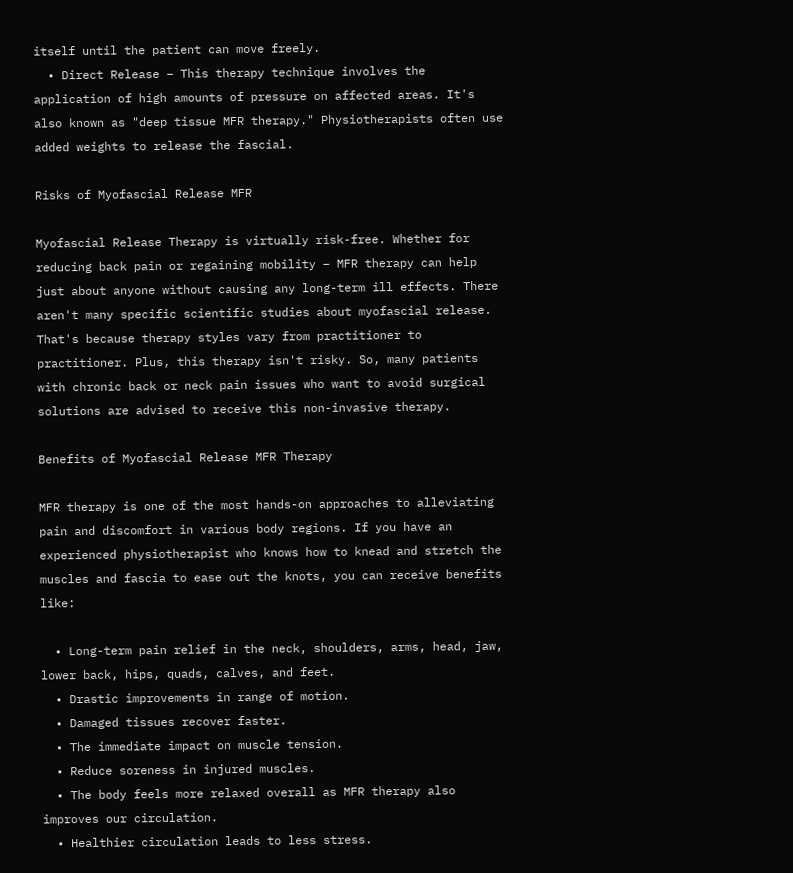itself until the patient can move freely.
  • Direct Release – This therapy technique involves the application of high amounts of pressure on affected areas. It's also known as "deep tissue MFR therapy." Physiotherapists often use added weights to release the fascial.

Risks of Myofascial Release MFR

Myofascial Release Therapy is virtually risk-free. Whether for reducing back pain or regaining mobility – MFR therapy can help just about anyone without causing any long-term ill effects. There aren't many specific scientific studies about myofascial release. That's because therapy styles vary from practitioner to practitioner. Plus, this therapy isn't risky. So, many patients with chronic back or neck pain issues who want to avoid surgical solutions are advised to receive this non-invasive therapy.

Benefits of Myofascial Release MFR Therapy

MFR therapy is one of the most hands-on approaches to alleviating pain and discomfort in various body regions. If you have an experienced physiotherapist who knows how to knead and stretch the muscles and fascia to ease out the knots, you can receive benefits like:

  • Long-term pain relief in the neck, shoulders, arms, head, jaw, lower back, hips, quads, calves, and feet.
  • Drastic improvements in range of motion.
  • Damaged tissues recover faster.
  • The immediate impact on muscle tension.
  • Reduce soreness in injured muscles.
  • The body feels more relaxed overall as MFR therapy also improves our circulation.
  • Healthier circulation leads to less stress.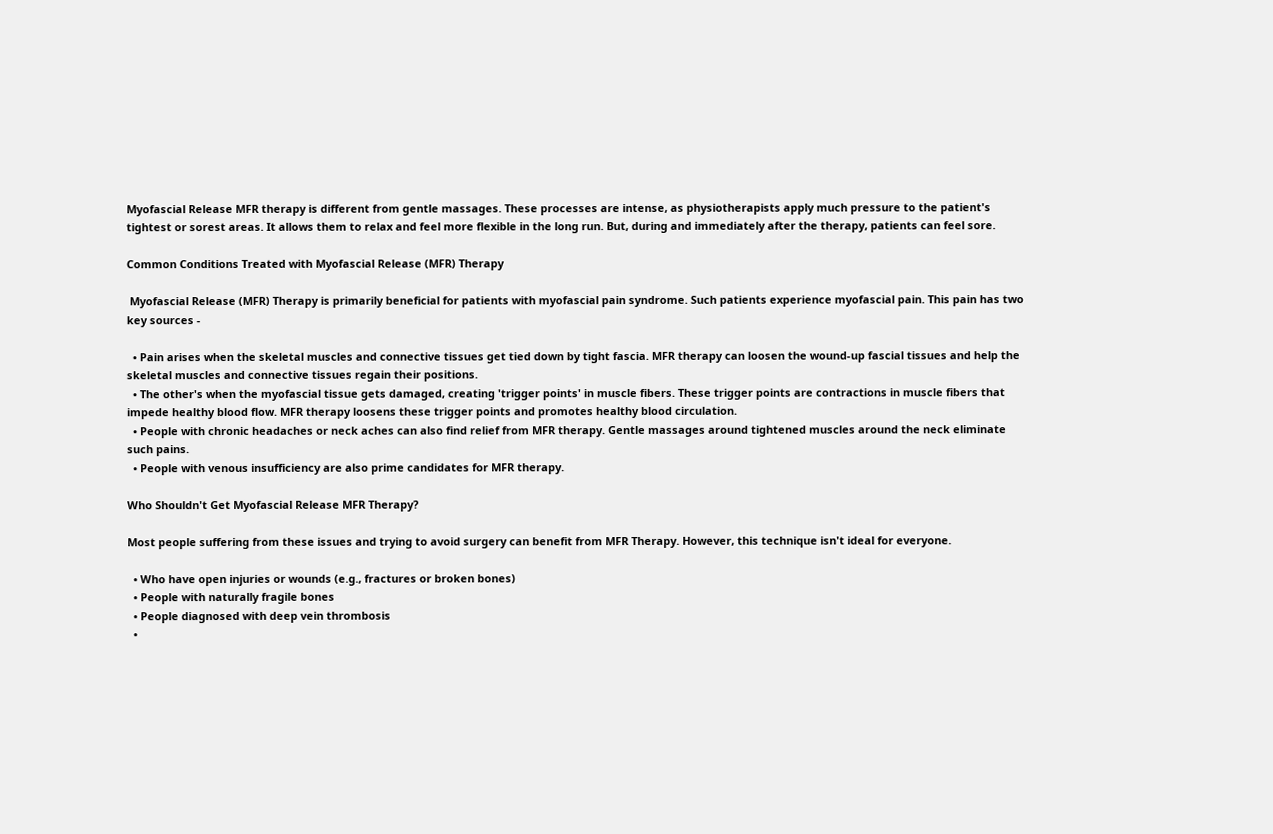Myofascial Release MFR therapy is different from gentle massages. These processes are intense, as physiotherapists apply much pressure to the patient's tightest or sorest areas. It allows them to relax and feel more flexible in the long run. But, during and immediately after the therapy, patients can feel sore.

Common Conditions Treated with Myofascial Release (MFR) Therapy

 Myofascial Release (MFR) Therapy is primarily beneficial for patients with myofascial pain syndrome. Such patients experience myofascial pain. This pain has two key sources -

  • Pain arises when the skeletal muscles and connective tissues get tied down by tight fascia. MFR therapy can loosen the wound-up fascial tissues and help the skeletal muscles and connective tissues regain their positions.
  • The other's when the myofascial tissue gets damaged, creating 'trigger points' in muscle fibers. These trigger points are contractions in muscle fibers that impede healthy blood flow. MFR therapy loosens these trigger points and promotes healthy blood circulation.
  • People with chronic headaches or neck aches can also find relief from MFR therapy. Gentle massages around tightened muscles around the neck eliminate such pains.
  • People with venous insufficiency are also prime candidates for MFR therapy.

Who Shouldn't Get Myofascial Release MFR Therapy?

Most people suffering from these issues and trying to avoid surgery can benefit from MFR Therapy. However, this technique isn't ideal for everyone.

  • Who have open injuries or wounds (e.g., fractures or broken bones)
  • People with naturally fragile bones
  • People diagnosed with deep vein thrombosis
  •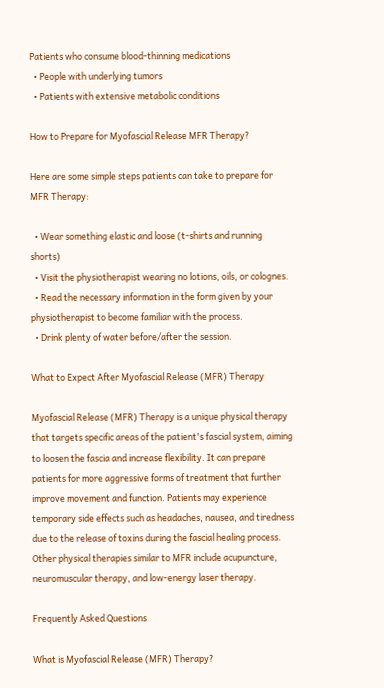Patients who consume blood-thinning medications
  • People with underlying tumors
  • Patients with extensive metabolic conditions

How to Prepare for Myofascial Release MFR Therapy?

Here are some simple steps patients can take to prepare for  MFR Therapy:

  • Wear something elastic and loose (t-shirts and running shorts)
  • Visit the physiotherapist wearing no lotions, oils, or colognes.
  • Read the necessary information in the form given by your physiotherapist to become familiar with the process.
  • Drink plenty of water before/after the session.

What to Expect After Myofascial Release (MFR) Therapy

Myofascial Release (MFR) Therapy is a unique physical therapy that targets specific areas of the patient's fascial system, aiming to loosen the fascia and increase flexibility. It can prepare patients for more aggressive forms of treatment that further improve movement and function. Patients may experience temporary side effects such as headaches, nausea, and tiredness due to the release of toxins during the fascial healing process. Other physical therapies similar to MFR include acupuncture, neuromuscular therapy, and low-energy laser therapy.

Frequently Asked Questions

What is Myofascial Release (MFR) Therapy?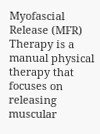Myofascial Release (MFR) Therapy is a manual physical therapy that focuses on releasing muscular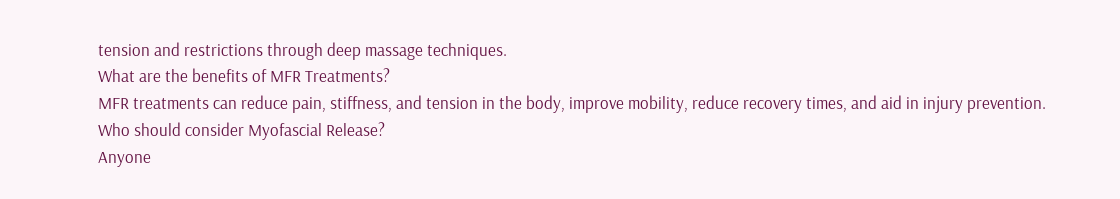tension and restrictions through deep massage techniques.
What are the benefits of MFR Treatments?
MFR treatments can reduce pain, stiffness, and tension in the body, improve mobility, reduce recovery times, and aid in injury prevention.
Who should consider Myofascial Release?
Anyone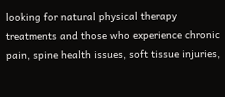looking for natural physical therapy treatments and those who experience chronic pain, spine health issues, soft tissue injuries,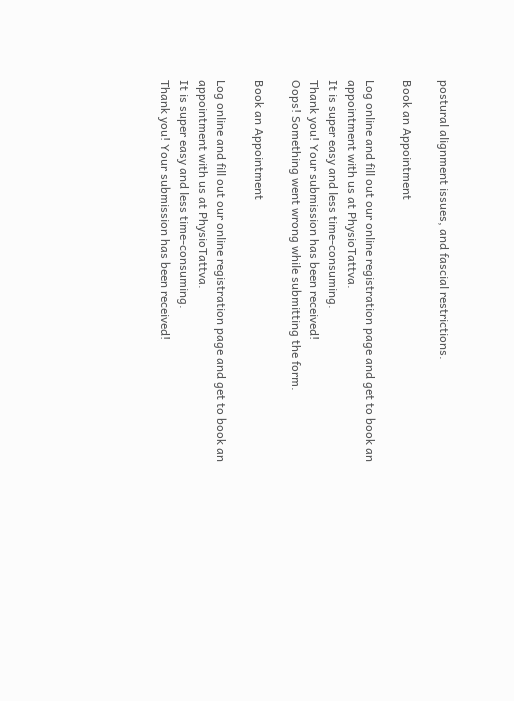postural alignment issues, and fascial restrictions.

Book an Appointment

Log online and fill out our online registration page and get to book an appointment with us at PhysioTattva.
It is super easy and less time-consuming.
Thank you! Your submission has been received!
Oops! Something went wrong while submitting the form.

Book an Appointment

Log online and fill out our online registration page and get to book an appointment with us at PhysioTattva.
It is super easy and less time-consuming.
Thank you! Your submission has been received!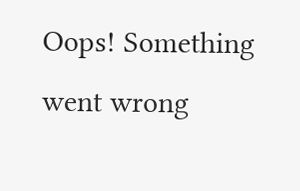Oops! Something went wrong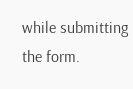while submitting the form.